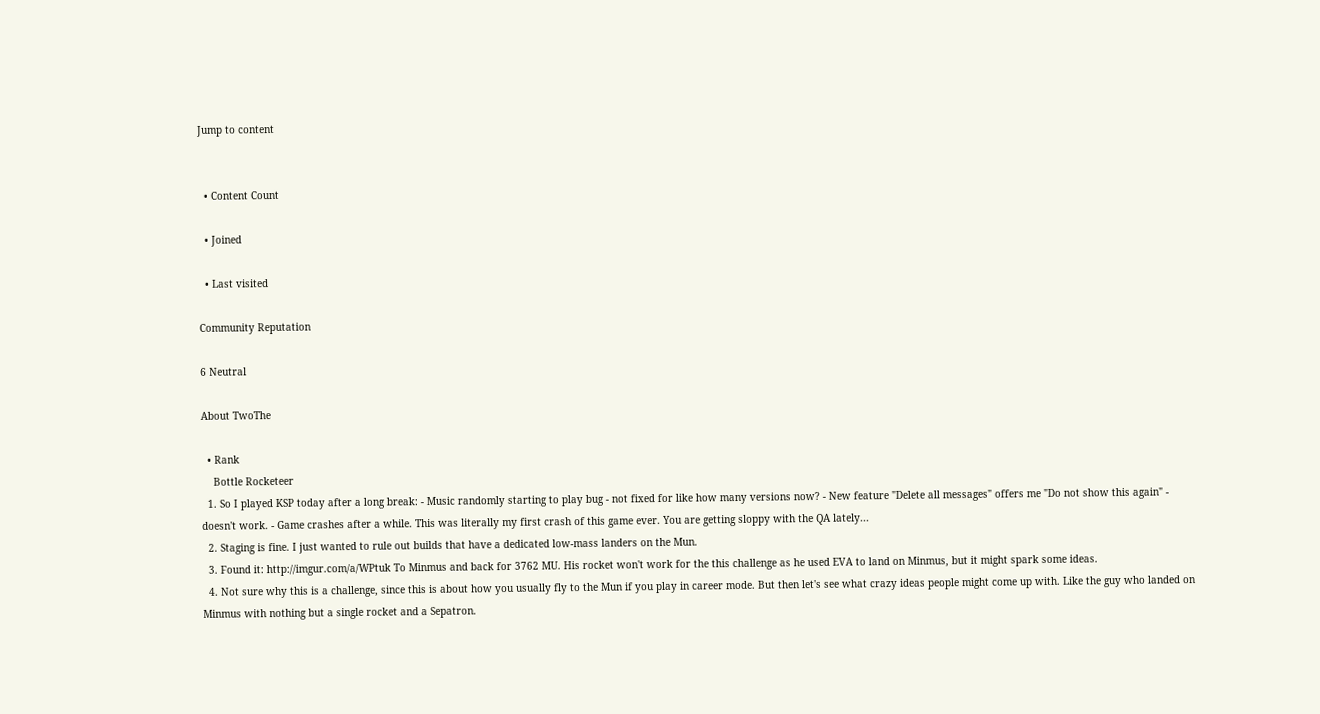Jump to content


  • Content Count

  • Joined

  • Last visited

Community Reputation

6 Neutral

About TwoThe

  • Rank
    Bottle Rocketeer
  1. So I played KSP today after a long break: - Music randomly starting to play bug - not fixed for like how many versions now? - New feature "Delete all messages" offers me "Do not show this again" - doesn't work. - Game crashes after a while. This was literally my first crash of this game ever. You are getting sloppy with the QA lately...
  2. Staging is fine. I just wanted to rule out builds that have a dedicated low-mass landers on the Mun.
  3. Found it: http://imgur.com/a/WPtuk To Minmus and back for 3762 MU. His rocket won't work for the this challenge as he used EVA to land on Minmus, but it might spark some ideas.
  4. Not sure why this is a challenge, since this is about how you usually fly to the Mun if you play in career mode. But then let's see what crazy ideas people might come up with. Like the guy who landed on Minmus with nothing but a single rocket and a Sepatron.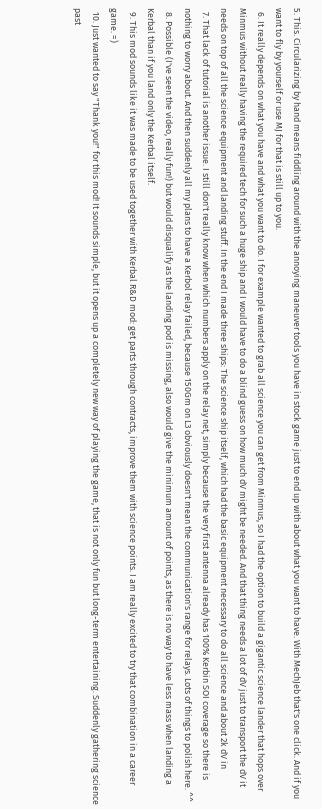5. This. Circularizing by hand means fiddling around with the annoying maneuver tools you have in stock game just to end up with about what you want to have. With MechJeb that's one click. And if you want to fly by yourself or use MJ for that is still up to you.
  6. It really depends on what you have and what you want to do. I for example wanted to grab all science you can get from Minmus, so I had the option to build a gigantic science lander that hops over Minmus without really having the required tech for such a huge ship and I would have to do a blind guess on how much dV might be needed. And that thing needs a lot of dV just to transport the dV it needs on top of all the science equipment and landing stuff. In the end I made three ships: The science ship itself, which had the basic equipment necessary to do all science and about 2k dV in
  7. That lack of tutorial is another issue. I still don't really know when which numbers apply on the relay net, simply because the very first antenna already has 100% Kerbin SOI coverage so there is nothing to worry about. And then suddenly all my plans to have a Kerbol relay failed, because 150Gm on L3 obviously doesn't mean the communication's range for relays. Lots of things to polish here. ^^
  8. Possible (I've seen the video, really fun!) but would disqualify as the landing pod is missing, also would give the minimum amount of points, as there is no way to have less mass when landing a Kerbal than if you land only the Kerbal itself.
  9. This mod sounds like it was made to be used together with Kerbal R&D mod: get parts through contracts, improve them with science points. I am really excited to try that combination in a career game. =)
  10. Just wanted to say "Thank you!" for this mod! It sounds simple, but it opens up a completely new way of playing the game, that is not only fun but long-term entertaining. Suddenly gathering science past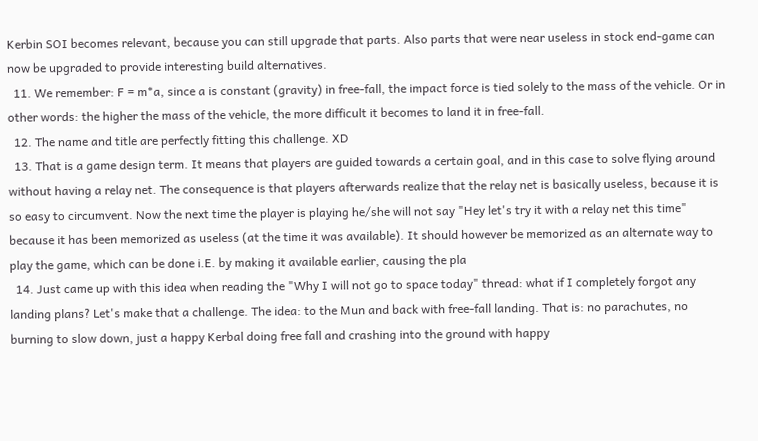Kerbin SOI becomes relevant, because you can still upgrade that parts. Also parts that were near useless in stock end-game can now be upgraded to provide interesting build alternatives.
  11. We remember: F = m*a, since a is constant (gravity) in free-fall, the impact force is tied solely to the mass of the vehicle. Or in other words: the higher the mass of the vehicle, the more difficult it becomes to land it in free-fall.
  12. The name and title are perfectly fitting this challenge. XD
  13. That is a game design term. It means that players are guided towards a certain goal, and in this case to solve flying around without having a relay net. The consequence is that players afterwards realize that the relay net is basically useless, because it is so easy to circumvent. Now the next time the player is playing he/she will not say "Hey let's try it with a relay net this time" because it has been memorized as useless (at the time it was available). It should however be memorized as an alternate way to play the game, which can be done i.E. by making it available earlier, causing the pla
  14. Just came up with this idea when reading the "Why I will not go to space today" thread: what if I completely forgot any landing plans? Let's make that a challenge. The idea: to the Mun and back with free-fall landing. That is: no parachutes, no burning to slow down, just a happy Kerbal doing free fall and crashing into the ground with happy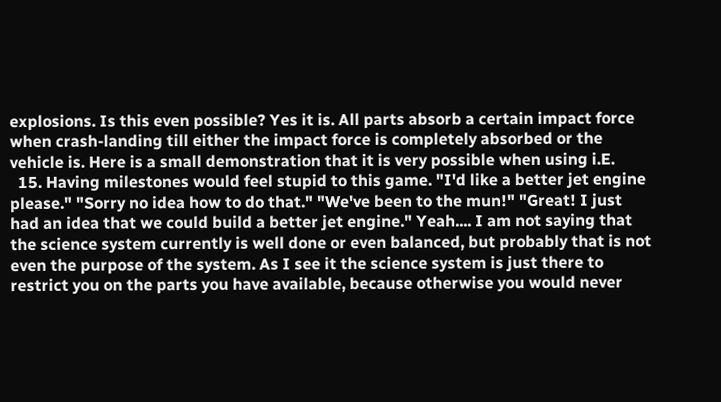explosions. Is this even possible? Yes it is. All parts absorb a certain impact force when crash-landing till either the impact force is completely absorbed or the vehicle is. Here is a small demonstration that it is very possible when using i.E.
  15. Having milestones would feel stupid to this game. "I'd like a better jet engine please." "Sorry no idea how to do that." "We've been to the mun!" "Great! I just had an idea that we could build a better jet engine." Yeah.... I am not saying that the science system currently is well done or even balanced, but probably that is not even the purpose of the system. As I see it the science system is just there to restrict you on the parts you have available, because otherwise you would never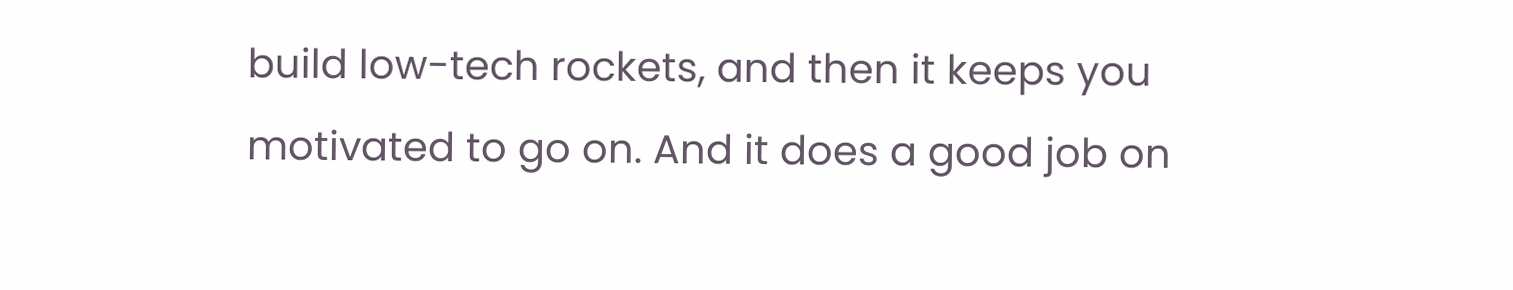build low-tech rockets, and then it keeps you motivated to go on. And it does a good job on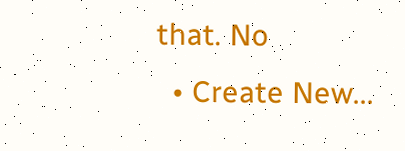that. No
  • Create New...